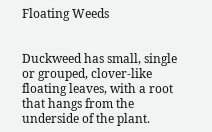Floating Weeds


Duckweed has small, single or grouped, clover-like floating leaves, with a root that hangs from the underside of the plant.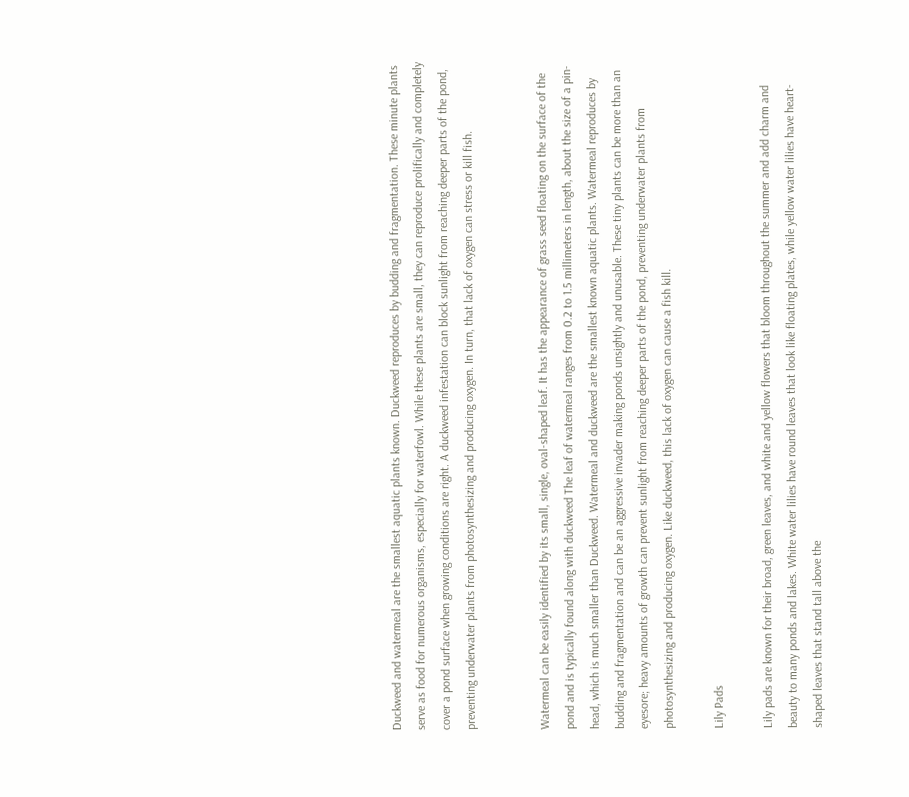Duckweed and watermeal are the smallest aquatic plants known. Duckweed reproduces by budding and fragmentation. These minute plants serve as food for numerous organisms, especially for waterfowl. While these plants are small, they can reproduce prolifically and completely cover a pond surface when growing conditions are right. A duckweed infestation can block sunlight from reaching deeper parts of the pond, preventing underwater plants from photosynthesizing and producing oxygen. In turn, that lack of oxygen can stress or kill fish.


Watermeal can be easily identified by its small, single, oval-shaped leaf. It has the appearance of grass seed floating on the surface of the pond and is typically found along with duckweed The leaf of watermeal ranges from 0.2 to 1.5 millimeters in length, about the size of a pin-head, which is much smaller than Duckweed. Watermeal and duckweed are the smallest known aquatic plants. Watermeal reproduces by budding and fragmentation and can be an aggressive invader making ponds unsightly and unusable. These tiny plants can be more than an eyesore; heavy amounts of growth can prevent sunlight from reaching deeper parts of the pond, preventing underwater plants from photosynthesizing and producing oxygen. Like duckweed, this lack of oxygen can cause a fish kill.

Lily Pads

Lily pads are known for their broad, green leaves, and white and yellow flowers that bloom throughout the summer and add charm and beauty to many ponds and lakes. White water lilies have round leaves that look like floating plates, while yellow water lilies have heart-shaped leaves that stand tall above the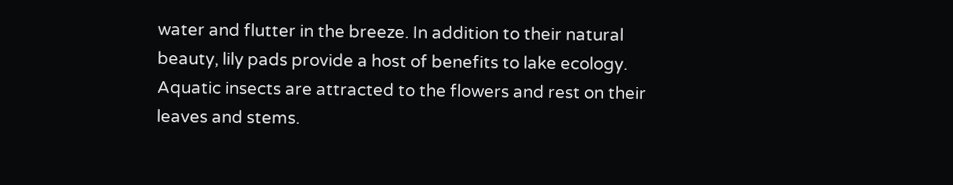water and flutter in the breeze. In addition to their natural beauty, lily pads provide a host of benefits to lake ecology. Aquatic insects are attracted to the flowers and rest on their leaves and stems.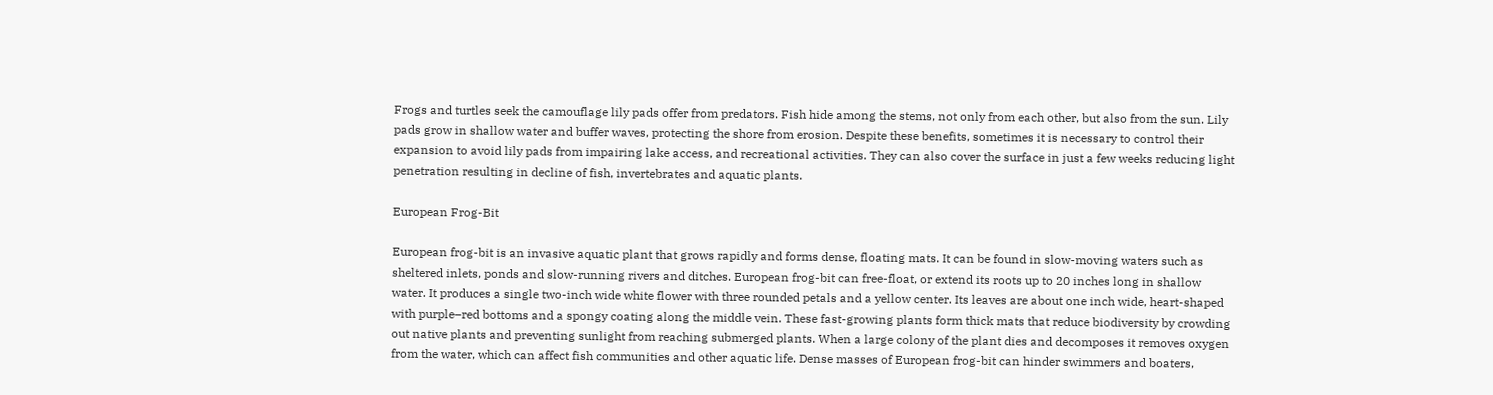Frogs and turtles seek the camouflage lily pads offer from predators. Fish hide among the stems, not only from each other, but also from the sun. Lily pads grow in shallow water and buffer waves, protecting the shore from erosion. Despite these benefits, sometimes it is necessary to control their expansion to avoid lily pads from impairing lake access, and recreational activities. They can also cover the surface in just a few weeks reducing light penetration resulting in decline of fish, invertebrates and aquatic plants.

European Frog-Bit

European frog-bit is an invasive aquatic plant that grows rapidly and forms dense, floating mats. It can be found in slow-moving waters such as sheltered inlets, ponds and slow-running rivers and ditches. European frog-bit can free-float, or extend its roots up to 20 inches long in shallow water. It produces a single two-inch wide white flower with three rounded petals and a yellow center. Its leaves are about one inch wide, heart-shaped with purple–red bottoms and a spongy coating along the middle vein. These fast-growing plants form thick mats that reduce biodiversity by crowding out native plants and preventing sunlight from reaching submerged plants. When a large colony of the plant dies and decomposes it removes oxygen from the water, which can affect fish communities and other aquatic life. Dense masses of European frog-bit can hinder swimmers and boaters,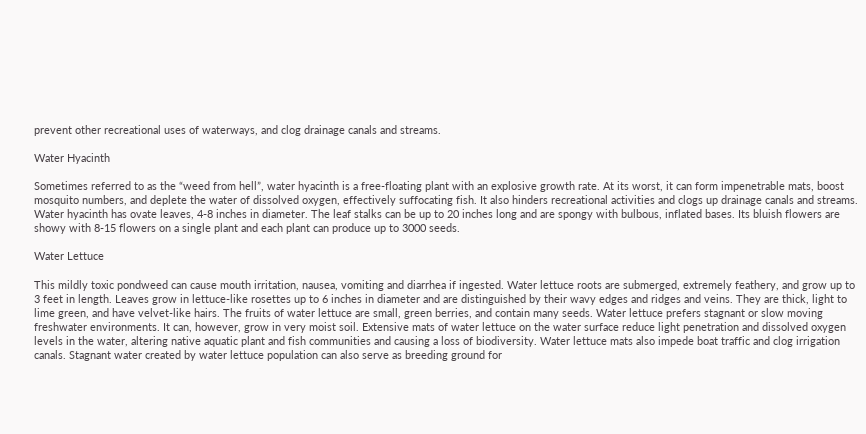prevent other recreational uses of waterways, and clog drainage canals and streams.

Water Hyacinth

Sometimes referred to as the “weed from hell”, water hyacinth is a free-floating plant with an explosive growth rate. At its worst, it can form impenetrable mats, boost mosquito numbers, and deplete the water of dissolved oxygen, effectively suffocating fish. It also hinders recreational activities and clogs up drainage canals and streams. Water hyacinth has ovate leaves, 4-8 inches in diameter. The leaf stalks can be up to 20 inches long and are spongy with bulbous, inflated bases. Its bluish flowers are showy with 8-15 flowers on a single plant and each plant can produce up to 3000 seeds.

Water Lettuce

This mildly toxic pondweed can cause mouth irritation, nausea, vomiting and diarrhea if ingested. Water lettuce roots are submerged, extremely feathery, and grow up to 3 feet in length. Leaves grow in lettuce-like rosettes up to 6 inches in diameter and are distinguished by their wavy edges and ridges and veins. They are thick, light to lime green, and have velvet-like hairs. The fruits of water lettuce are small, green berries, and contain many seeds. Water lettuce prefers stagnant or slow moving freshwater environments. It can, however, grow in very moist soil. Extensive mats of water lettuce on the water surface reduce light penetration and dissolved oxygen levels in the water, altering native aquatic plant and fish communities and causing a loss of biodiversity. Water lettuce mats also impede boat traffic and clog irrigation canals. Stagnant water created by water lettuce population can also serve as breeding ground for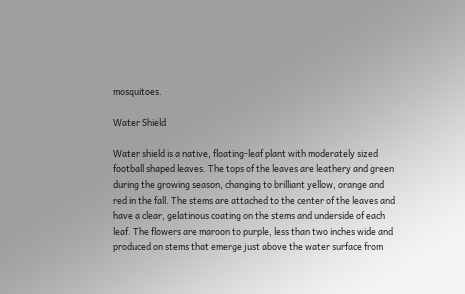mosquitoes.

Water Shield

Water shield is a native, floating-leaf plant with moderately sized football shaped leaves. The tops of the leaves are leathery and green during the growing season, changing to brilliant yellow, orange and red in the fall. The stems are attached to the center of the leaves and have a clear, gelatinous coating on the stems and underside of each leaf. The flowers are maroon to purple, less than two inches wide and produced on stems that emerge just above the water surface from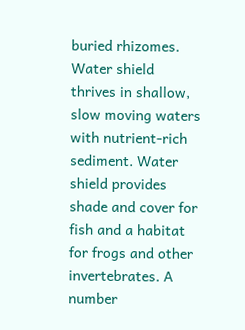buried rhizomes. Water shield thrives in shallow, slow moving waters with nutrient-rich sediment. Water shield provides shade and cover for fish and a habitat for frogs and other invertebrates. A number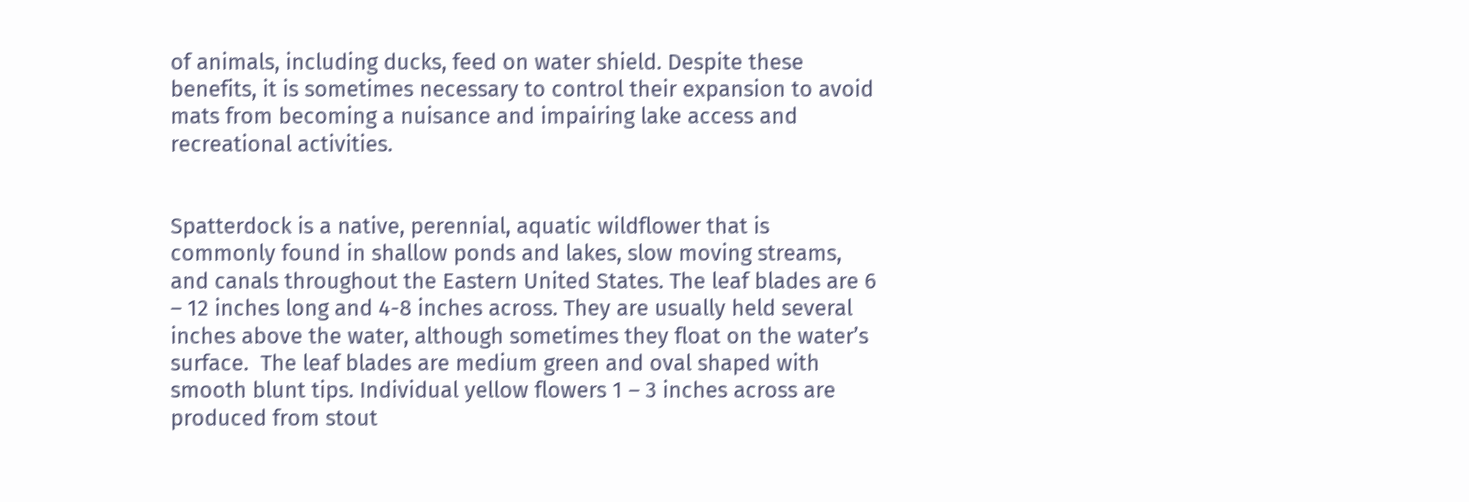of animals, including ducks, feed on water shield. Despite these benefits, it is sometimes necessary to control their expansion to avoid mats from becoming a nuisance and impairing lake access and recreational activities.


Spatterdock is a native, perennial, aquatic wildflower that is commonly found in shallow ponds and lakes, slow moving streams, and canals throughout the Eastern United States. The leaf blades are 6 – 12 inches long and 4-8 inches across. They are usually held several inches above the water, although sometimes they float on the water’s surface.  The leaf blades are medium green and oval shaped with smooth blunt tips. Individual yellow flowers 1 – 3 inches across are produced from stout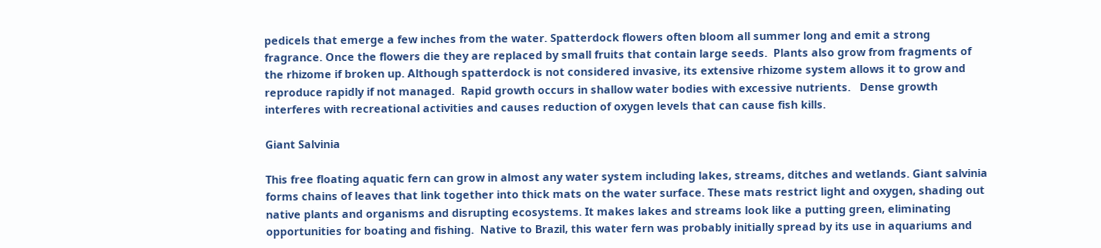pedicels that emerge a few inches from the water. Spatterdock flowers often bloom all summer long and emit a strong fragrance. Once the flowers die they are replaced by small fruits that contain large seeds.  Plants also grow from fragments of the rhizome if broken up. Although spatterdock is not considered invasive, its extensive rhizome system allows it to grow and reproduce rapidly if not managed.  Rapid growth occurs in shallow water bodies with excessive nutrients.   Dense growth interferes with recreational activities and causes reduction of oxygen levels that can cause fish kills.

Giant Salvinia

This free floating aquatic fern can grow in almost any water system including lakes, streams, ditches and wetlands. Giant salvinia forms chains of leaves that link together into thick mats on the water surface. These mats restrict light and oxygen, shading out native plants and organisms and disrupting ecosystems. It makes lakes and streams look like a putting green, eliminating opportunities for boating and fishing.  Native to Brazil, this water fern was probably initially spread by its use in aquariums and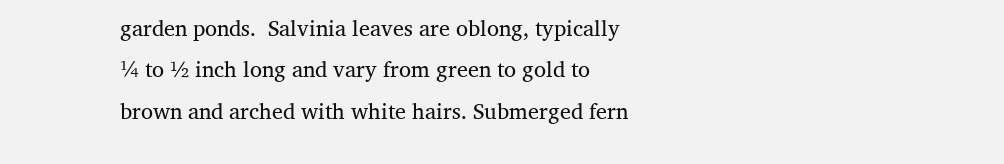garden ponds.  Salvinia leaves are oblong, typically ¼ to ½ inch long and vary from green to gold to brown and arched with white hairs. Submerged fern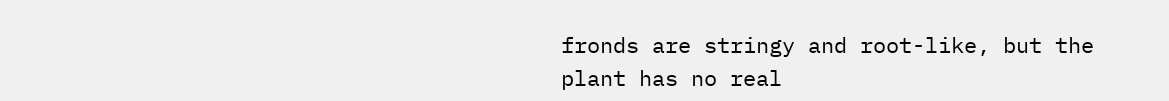fronds are stringy and root-like, but the plant has no real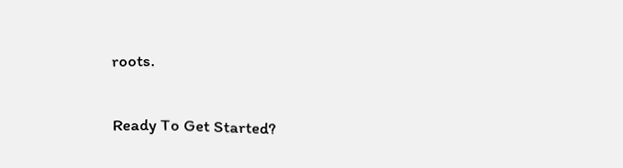roots.

Ready To Get Started?